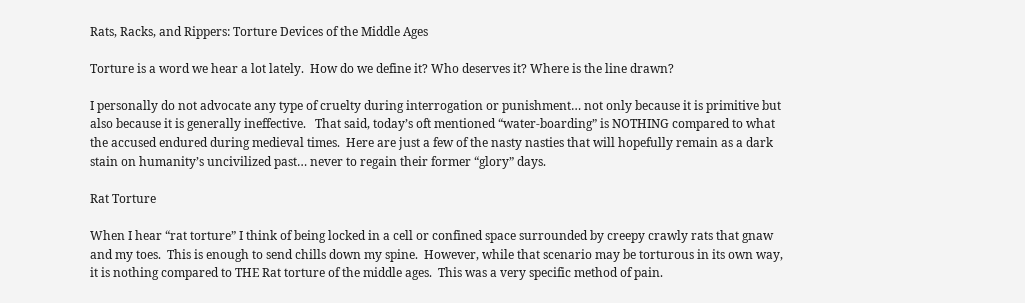Rats, Racks, and Rippers: Torture Devices of the Middle Ages

Torture is a word we hear a lot lately.  How do we define it? Who deserves it? Where is the line drawn?

I personally do not advocate any type of cruelty during interrogation or punishment… not only because it is primitive but also because it is generally ineffective.   That said, today’s oft mentioned “water-boarding” is NOTHING compared to what the accused endured during medieval times.  Here are just a few of the nasty nasties that will hopefully remain as a dark stain on humanity’s uncivilized past… never to regain their former “glory” days.

Rat Torture

When I hear “rat torture” I think of being locked in a cell or confined space surrounded by creepy crawly rats that gnaw and my toes.  This is enough to send chills down my spine.  However, while that scenario may be torturous in its own way, it is nothing compared to THE Rat torture of the middle ages.  This was a very specific method of pain.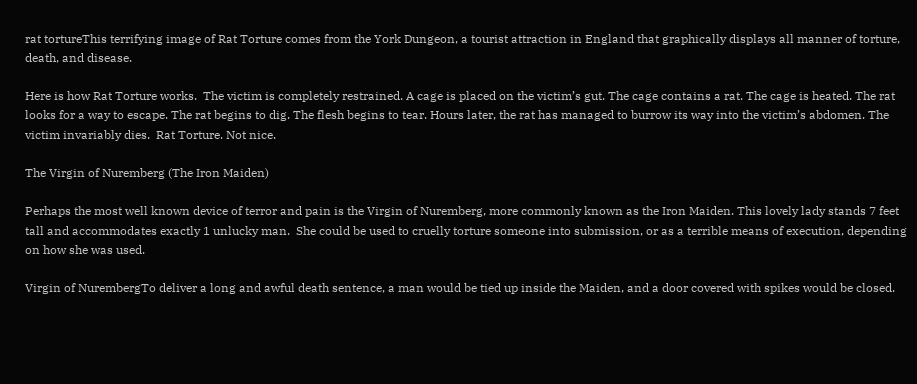rat tortureThis terrifying image of Rat Torture comes from the York Dungeon, a tourist attraction in England that graphically displays all manner of torture, death, and disease.

Here is how Rat Torture works.  The victim is completely restrained. A cage is placed on the victim’s gut. The cage contains a rat. The cage is heated. The rat looks for a way to escape. The rat begins to dig. The flesh begins to tear. Hours later, the rat has managed to burrow its way into the victim’s abdomen. The victim invariably dies.  Rat Torture. Not nice.

The Virgin of Nuremberg (The Iron Maiden)

Perhaps the most well known device of terror and pain is the Virgin of Nuremberg, more commonly known as the Iron Maiden. This lovely lady stands 7 feet tall and accommodates exactly 1 unlucky man.  She could be used to cruelly torture someone into submission, or as a terrible means of execution, depending on how she was used.

Virgin of NurembergTo deliver a long and awful death sentence, a man would be tied up inside the Maiden, and a door covered with spikes would be closed.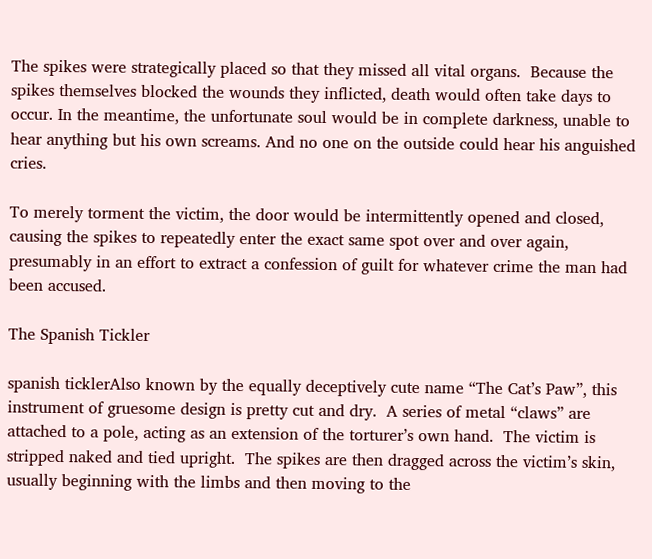The spikes were strategically placed so that they missed all vital organs.  Because the spikes themselves blocked the wounds they inflicted, death would often take days to occur. In the meantime, the unfortunate soul would be in complete darkness, unable to hear anything but his own screams. And no one on the outside could hear his anguished cries.

To merely torment the victim, the door would be intermittently opened and closed, causing the spikes to repeatedly enter the exact same spot over and over again, presumably in an effort to extract a confession of guilt for whatever crime the man had been accused.

The Spanish Tickler

spanish ticklerAlso known by the equally deceptively cute name “The Cat’s Paw”, this instrument of gruesome design is pretty cut and dry.  A series of metal “claws” are attached to a pole, acting as an extension of the torturer’s own hand.  The victim is stripped naked and tied upright.  The spikes are then dragged across the victim’s skin, usually beginning with the limbs and then moving to the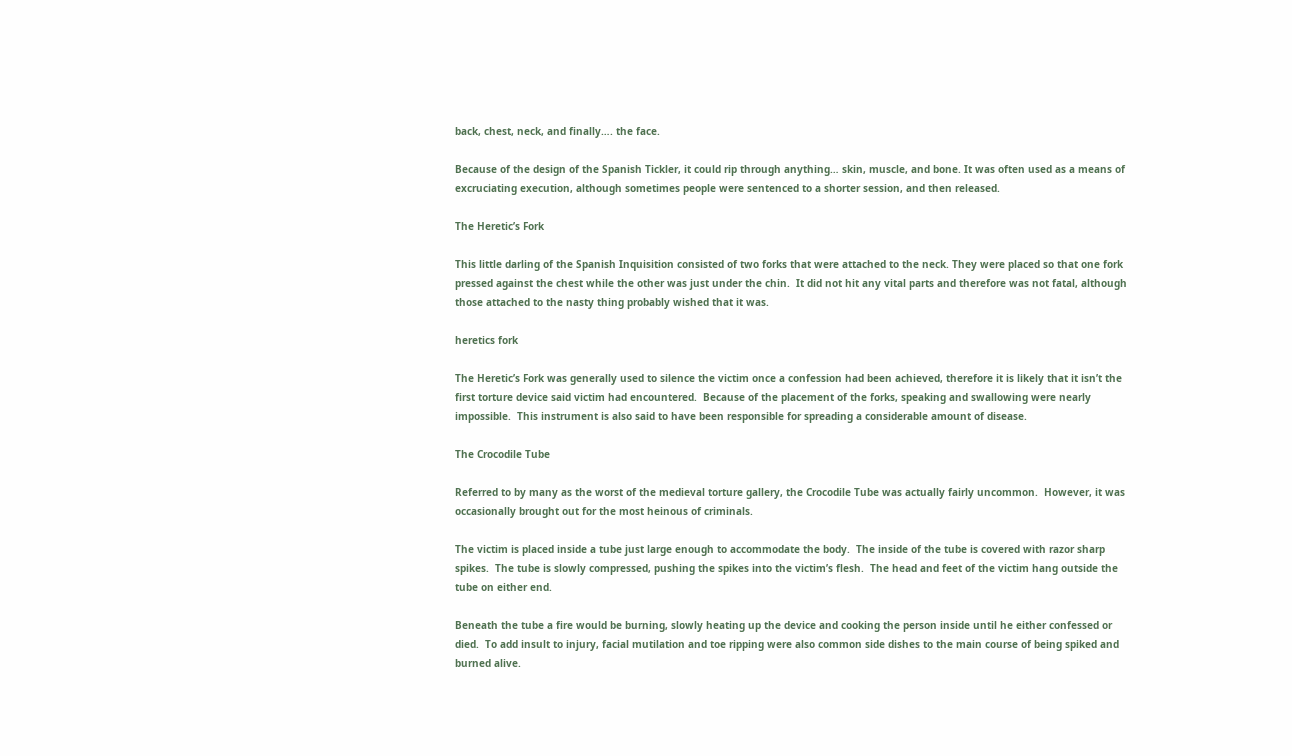back, chest, neck, and finally…. the face.

Because of the design of the Spanish Tickler, it could rip through anything… skin, muscle, and bone. It was often used as a means of excruciating execution, although sometimes people were sentenced to a shorter session, and then released.

The Heretic’s Fork

This little darling of the Spanish Inquisition consisted of two forks that were attached to the neck. They were placed so that one fork pressed against the chest while the other was just under the chin.  It did not hit any vital parts and therefore was not fatal, although those attached to the nasty thing probably wished that it was.

heretics fork

The Heretic’s Fork was generally used to silence the victim once a confession had been achieved, therefore it is likely that it isn’t the first torture device said victim had encountered.  Because of the placement of the forks, speaking and swallowing were nearly impossible.  This instrument is also said to have been responsible for spreading a considerable amount of disease.

The Crocodile Tube

Referred to by many as the worst of the medieval torture gallery, the Crocodile Tube was actually fairly uncommon.  However, it was occasionally brought out for the most heinous of criminals.

The victim is placed inside a tube just large enough to accommodate the body.  The inside of the tube is covered with razor sharp spikes.  The tube is slowly compressed, pushing the spikes into the victim’s flesh.  The head and feet of the victim hang outside the tube on either end.

Beneath the tube a fire would be burning, slowly heating up the device and cooking the person inside until he either confessed or died.  To add insult to injury, facial mutilation and toe ripping were also common side dishes to the main course of being spiked and burned alive.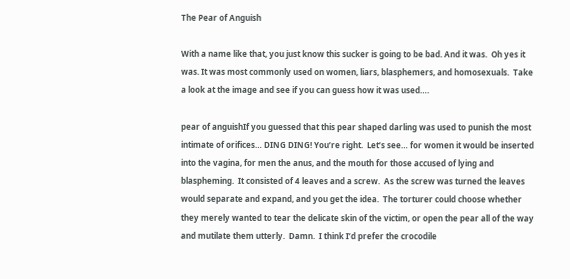The Pear of Anguish

With a name like that, you just know this sucker is going to be bad. And it was.  Oh yes it was. It was most commonly used on women, liars, blasphemers, and homosexuals.  Take a look at the image and see if you can guess how it was used….

pear of anguishIf you guessed that this pear shaped darling was used to punish the most intimate of orifices… DING DING! You’re right.  Let’s see… for women it would be inserted into the vagina, for men the anus, and the mouth for those accused of lying and blaspheming.  It consisted of 4 leaves and a screw.  As the screw was turned the leaves would separate and expand, and you get the idea.  The torturer could choose whether they merely wanted to tear the delicate skin of the victim, or open the pear all of the way and mutilate them utterly.  Damn.  I think I’d prefer the crocodile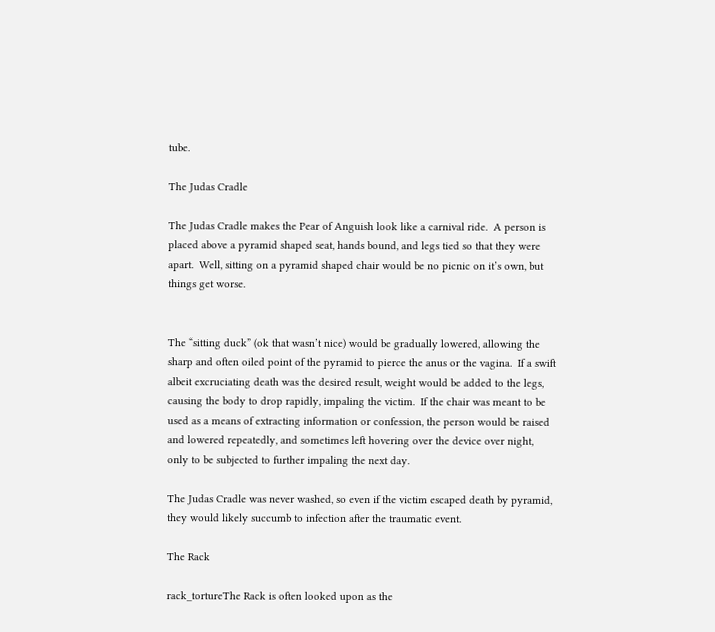tube.

The Judas Cradle

The Judas Cradle makes the Pear of Anguish look like a carnival ride.  A person is placed above a pyramid shaped seat, hands bound, and legs tied so that they were apart.  Well, sitting on a pyramid shaped chair would be no picnic on it’s own, but things get worse.


The “sitting duck” (ok that wasn’t nice) would be gradually lowered, allowing the sharp and often oiled point of the pyramid to pierce the anus or the vagina.  If a swift albeit excruciating death was the desired result, weight would be added to the legs, causing the body to drop rapidly, impaling the victim.  If the chair was meant to be used as a means of extracting information or confession, the person would be raised and lowered repeatedly, and sometimes left hovering over the device over night, only to be subjected to further impaling the next day.

The Judas Cradle was never washed, so even if the victim escaped death by pyramid, they would likely succumb to infection after the traumatic event.

The Rack

rack_tortureThe Rack is often looked upon as the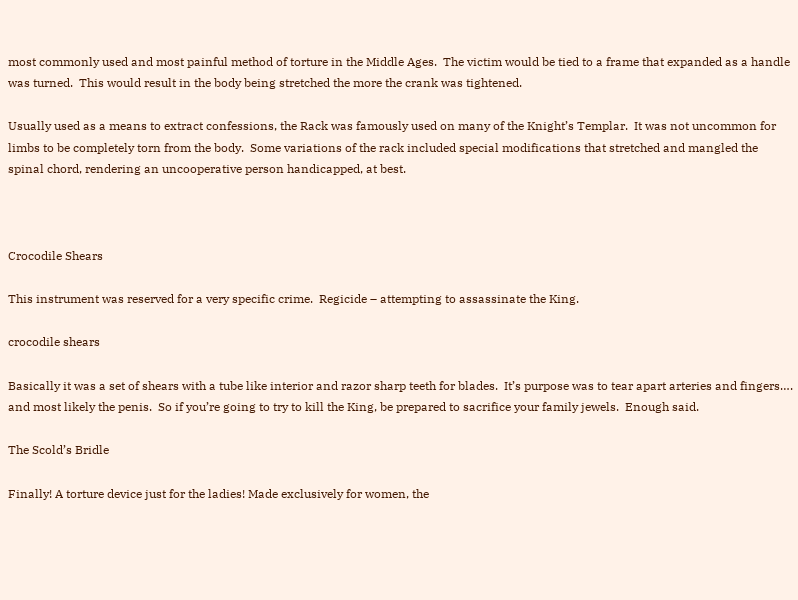most commonly used and most painful method of torture in the Middle Ages.  The victim would be tied to a frame that expanded as a handle was turned.  This would result in the body being stretched the more the crank was tightened.

Usually used as a means to extract confessions, the Rack was famously used on many of the Knight’s Templar.  It was not uncommon for limbs to be completely torn from the body.  Some variations of the rack included special modifications that stretched and mangled the spinal chord, rendering an uncooperative person handicapped, at best.



Crocodile Shears

This instrument was reserved for a very specific crime.  Regicide – attempting to assassinate the King.

crocodile shears

Basically it was a set of shears with a tube like interior and razor sharp teeth for blades.  It’s purpose was to tear apart arteries and fingers…. and most likely the penis.  So if you’re going to try to kill the King, be prepared to sacrifice your family jewels.  Enough said.

The Scold’s Bridle

Finally! A torture device just for the ladies! Made exclusively for women, the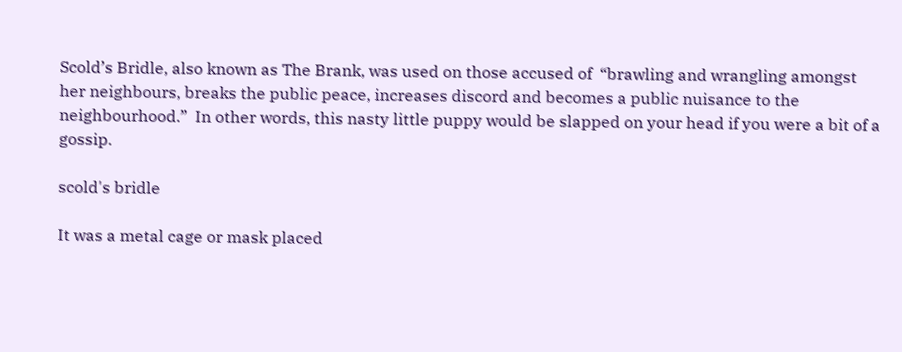Scold’s Bridle, also known as The Brank, was used on those accused of  “brawling and wrangling amongst her neighbours, breaks the public peace, increases discord and becomes a public nuisance to the neighbourhood.”  In other words, this nasty little puppy would be slapped on your head if you were a bit of a gossip.

scold's bridle

It was a metal cage or mask placed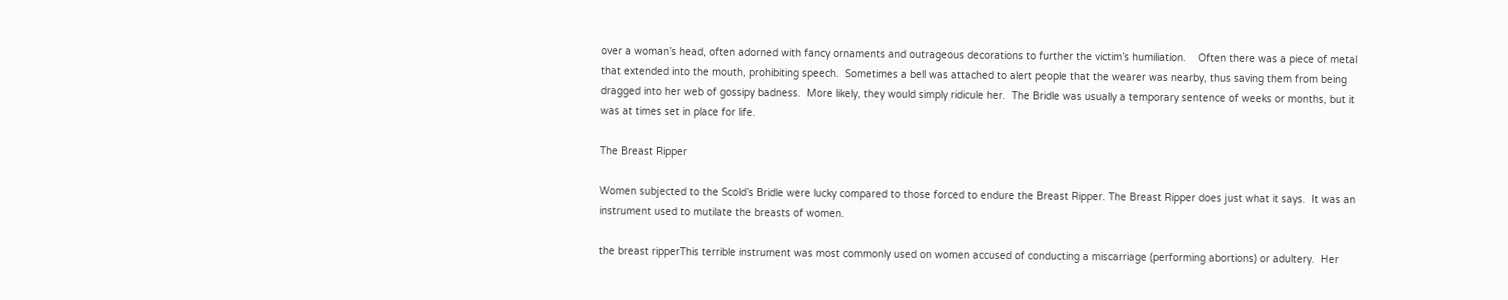over a woman’s head, often adorned with fancy ornaments and outrageous decorations to further the victim’s humiliation.    Often there was a piece of metal that extended into the mouth, prohibiting speech.  Sometimes a bell was attached to alert people that the wearer was nearby, thus saving them from being dragged into her web of gossipy badness.  More likely, they would simply ridicule her.  The Bridle was usually a temporary sentence of weeks or months, but it was at times set in place for life.

The Breast Ripper

Women subjected to the Scold’s Bridle were lucky compared to those forced to endure the Breast Ripper. The Breast Ripper does just what it says.  It was an instrument used to mutilate the breasts of women.

the breast ripperThis terrible instrument was most commonly used on women accused of conducting a miscarriage (performing abortions) or adultery.  Her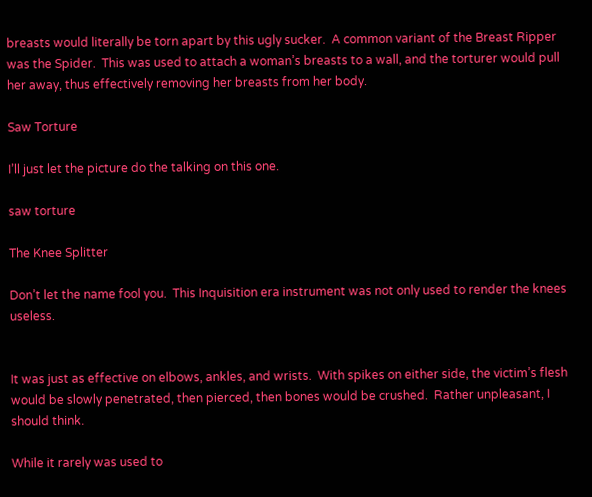breasts would literally be torn apart by this ugly sucker.  A common variant of the Breast Ripper was the Spider.  This was used to attach a woman’s breasts to a wall, and the torturer would pull her away, thus effectively removing her breasts from her body.

Saw Torture

I’ll just let the picture do the talking on this one.

saw torture

The Knee Splitter

Don’t let the name fool you.  This Inquisition era instrument was not only used to render the knees useless.


It was just as effective on elbows, ankles, and wrists.  With spikes on either side, the victim’s flesh would be slowly penetrated, then pierced, then bones would be crushed.  Rather unpleasant, I should think.

While it rarely was used to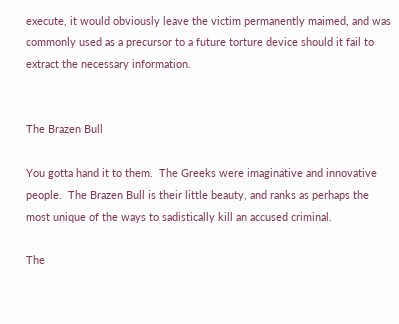execute, it would obviously leave the victim permanently maimed, and was commonly used as a precursor to a future torture device should it fail to extract the necessary information.


The Brazen Bull

You gotta hand it to them.  The Greeks were imaginative and innovative people.  The Brazen Bull is their little beauty, and ranks as perhaps the most unique of the ways to sadistically kill an accused criminal.

The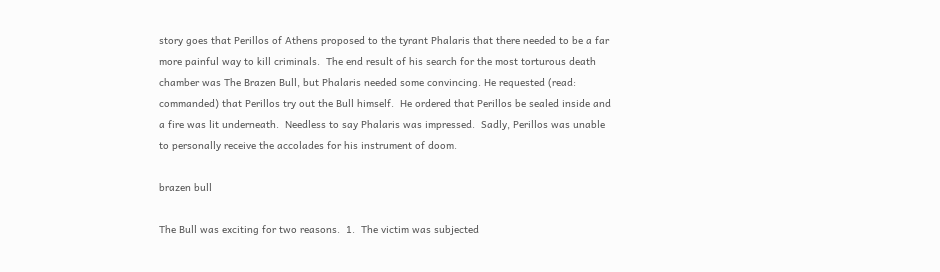story goes that Perillos of Athens proposed to the tyrant Phalaris that there needed to be a far more painful way to kill criminals.  The end result of his search for the most torturous death chamber was The Brazen Bull, but Phalaris needed some convincing. He requested (read: commanded) that Perillos try out the Bull himself.  He ordered that Perillos be sealed inside and a fire was lit underneath.  Needless to say Phalaris was impressed.  Sadly, Perillos was unable to personally receive the accolades for his instrument of doom.

brazen bull

The Bull was exciting for two reasons.  1.  The victim was subjected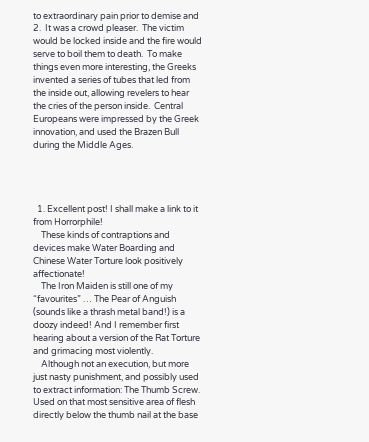to extraordinary pain prior to demise and 2.  It was a crowd pleaser.  The victim would be locked inside and the fire would serve to boil them to death.  To make things even more interesting, the Greeks invented a series of tubes that led from the inside out, allowing revelers to hear the cries of the person inside.  Central Europeans were impressed by the Greek innovation, and used the Brazen Bull during the Middle Ages.




  1. Excellent post! I shall make a link to it from Horrorphile!
    These kinds of contraptions and devices make Water Boarding and Chinese Water Torture look positively affectionate!
    The Iron Maiden is still one of my “favourites” … The Pear of Anguish (sounds like a thrash metal band!) is a doozy indeed! And I remember first hearing about a version of the Rat Torture and grimacing most violently.
    Although not an execution, but more just nasty punishment, and possibly used to extract information: The Thumb Screw. Used on that most sensitive area of flesh directly below the thumb nail at the base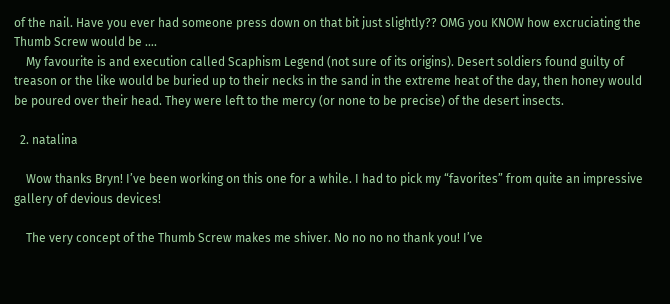of the nail. Have you ever had someone press down on that bit just slightly?? OMG you KNOW how excruciating the Thumb Screw would be ….
    My favourite is and execution called Scaphism Legend (not sure of its origins). Desert soldiers found guilty of treason or the like would be buried up to their necks in the sand in the extreme heat of the day, then honey would be poured over their head. They were left to the mercy (or none to be precise) of the desert insects.

  2. natalina

    Wow thanks Bryn! I’ve been working on this one for a while. I had to pick my “favorites” from quite an impressive gallery of devious devices!

    The very concept of the Thumb Screw makes me shiver. No no no no thank you! I’ve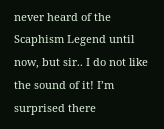never heard of the Scaphism Legend until now, but sir.. I do not like the sound of it! I’m surprised there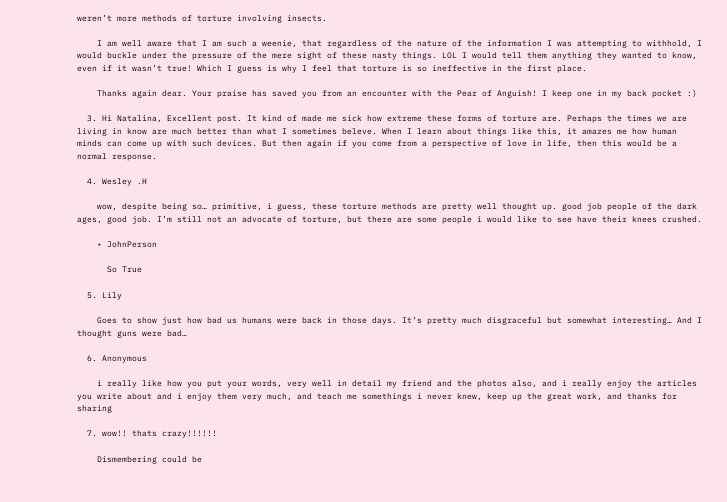weren’t more methods of torture involving insects.

    I am well aware that I am such a weenie, that regardless of the nature of the information I was attempting to withhold, I would buckle under the pressure of the mere sight of these nasty things. LOL I would tell them anything they wanted to know, even if it wasn’t true! Which I guess is why I feel that torture is so ineffective in the first place.

    Thanks again dear. Your praise has saved you from an encounter with the Pear of Anguish! I keep one in my back pocket :)

  3. Hi Natalina, Excellent post. It kind of made me sick how extreme these forms of torture are. Perhaps the times we are living in know are much better than what I sometimes beleve. When I learn about things like this, it amazes me how human minds can come up with such devices. But then again if you come from a perspective of love in life, then this would be a normal response.

  4. Wesley .H

    wow, despite being so… primitive, i guess, these torture methods are pretty well thought up. good job people of the dark ages, good job. I’m still not an advocate of torture, but there are some people i would like to see have their knees crushed.

    • JohnPerson

      So True

  5. Lily

    Goes to show just how bad us humans were back in those days. It’s pretty much disgraceful but somewhat interesting… And I thought guns were bad…

  6. Anonymous

    i really like how you put your words, very well in detail my friend and the photos also, and i really enjoy the articles you write about and i enjoy them very much, and teach me somethings i never knew, keep up the great work, and thanks for sharing

  7. wow!! thats crazy!!!!!!

    Dismembering could be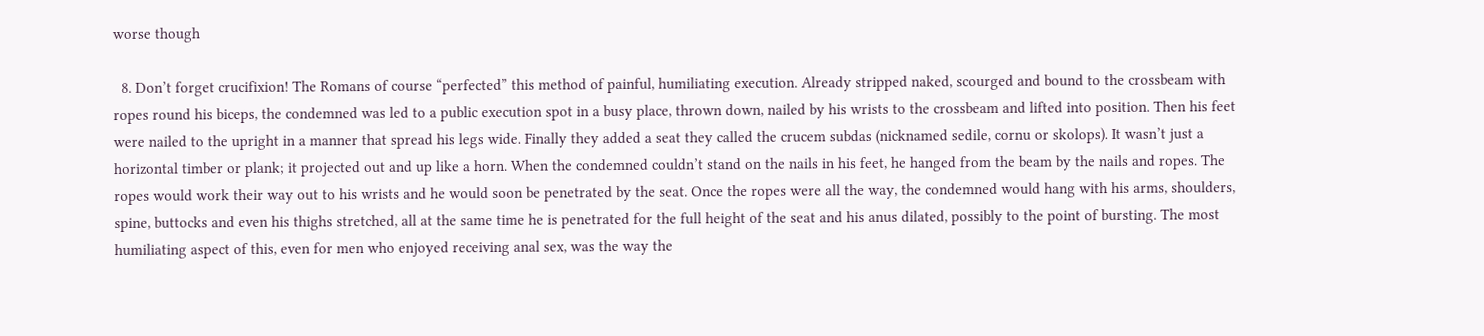worse though

  8. Don’t forget crucifixion! The Romans of course “perfected” this method of painful, humiliating execution. Already stripped naked, scourged and bound to the crossbeam with ropes round his biceps, the condemned was led to a public execution spot in a busy place, thrown down, nailed by his wrists to the crossbeam and lifted into position. Then his feet were nailed to the upright in a manner that spread his legs wide. Finally they added a seat they called the crucem subdas (nicknamed sedile, cornu or skolops). It wasn’t just a horizontal timber or plank; it projected out and up like a horn. When the condemned couldn’t stand on the nails in his feet, he hanged from the beam by the nails and ropes. The ropes would work their way out to his wrists and he would soon be penetrated by the seat. Once the ropes were all the way, the condemned would hang with his arms, shoulders, spine, buttocks and even his thighs stretched, all at the same time he is penetrated for the full height of the seat and his anus dilated, possibly to the point of bursting. The most humiliating aspect of this, even for men who enjoyed receiving anal sex, was the way the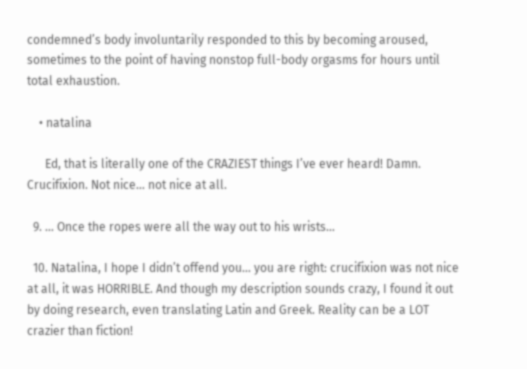condemned’s body involuntarily responded to this by becoming aroused, sometimes to the point of having nonstop full-body orgasms for hours until total exhaustion.

    • natalina

      Ed, that is literally one of the CRAZIEST things I’ve ever heard! Damn. Crucifixion. Not nice… not nice at all.

  9. … Once the ropes were all the way out to his wrists…

  10. Natalina, I hope I didn’t offend you… you are right: crucifixion was not nice at all, it was HORRIBLE. And though my description sounds crazy, I found it out by doing research, even translating Latin and Greek. Reality can be a LOT crazier than fiction!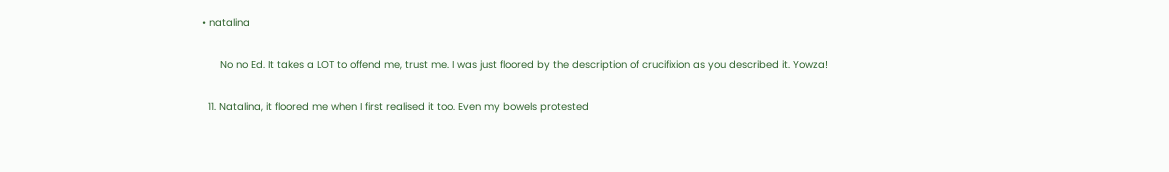• natalina

      No no Ed. It takes a LOT to offend me, trust me. I was just floored by the description of crucifixion as you described it. Yowza!

  11. Natalina, it floored me when I first realised it too. Even my bowels protested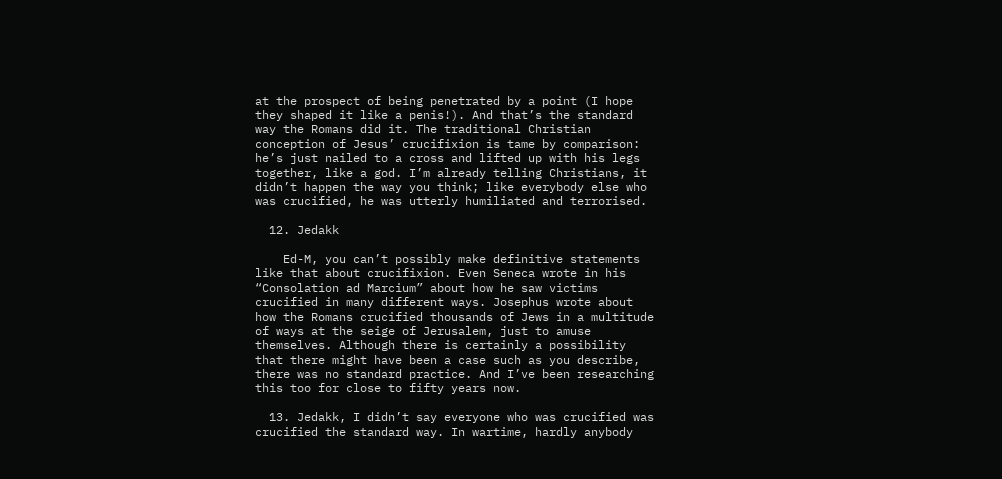at the prospect of being penetrated by a point (I hope they shaped it like a penis!). And that’s the standard way the Romans did it. The traditional Christian conception of Jesus’ crucifixion is tame by comparison: he’s just nailed to a cross and lifted up with his legs together, like a god. I’m already telling Christians, it didn’t happen the way you think; like everybody else who was crucified, he was utterly humiliated and terrorised.

  12. Jedakk

    Ed-M, you can’t possibly make definitive statements like that about crucifixion. Even Seneca wrote in his “Consolation ad Marcium” about how he saw victims crucified in many different ways. Josephus wrote about how the Romans crucified thousands of Jews in a multitude of ways at the seige of Jerusalem, just to amuse themselves. Although there is certainly a possibility that there might have been a case such as you describe, there was no standard practice. And I’ve been researching this too for close to fifty years now.

  13. Jedakk, I didn’t say everyone who was crucified was crucified the standard way. In wartime, hardly anybody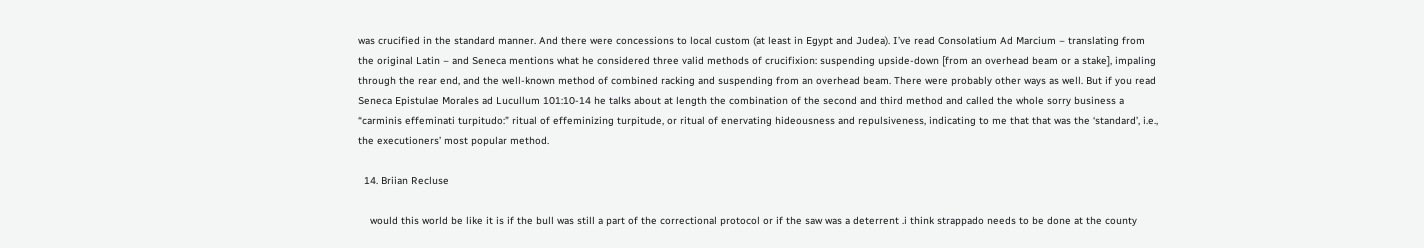was crucified in the standard manner. And there were concessions to local custom (at least in Egypt and Judea). I’ve read Consolatium Ad Marcium – translating from the original Latin – and Seneca mentions what he considered three valid methods of crucifixion: suspending upside-down [from an overhead beam or a stake], impaling through the rear end, and the well-known method of combined racking and suspending from an overhead beam. There were probably other ways as well. But if you read Seneca Epistulae Morales ad Lucullum 101:10-14 he talks about at length the combination of the second and third method and called the whole sorry business a “carminis effeminati turpitudo:” ritual of effeminizing turpitude, or ritual of enervating hideousness and repulsiveness, indicating to me that that was the ‘standard’, i.e., the executioners’ most popular method.

  14. Briian Recluse

    would this world be like it is if the bull was still a part of the correctional protocol or if the saw was a deterrent .i think strappado needs to be done at the county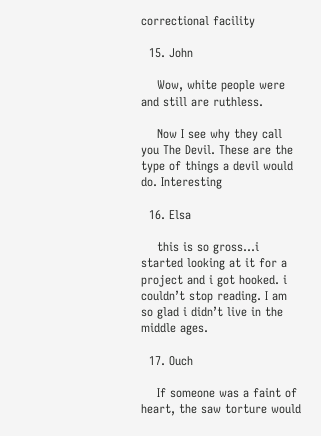correctional facility

  15. John

    Wow, white people were and still are ruthless.

    Now I see why they call you The Devil. These are the type of things a devil would do. Interesting

  16. Elsa

    this is so gross…i started looking at it for a project and i got hooked. i couldn’t stop reading. I am so glad i didn’t live in the middle ages.

  17. Ouch

    If someone was a faint of heart, the saw torture would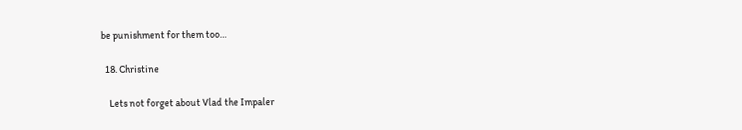be punishment for them too…

  18. Christine

    Lets not forget about Vlad the Impaler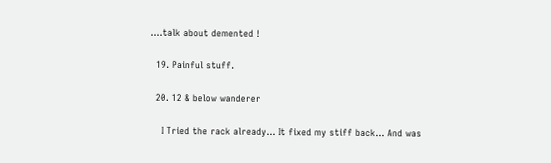….talk about demented !

  19. Painful stuff.

  20. 12 & below wanderer

    I Tried the rack already… It fixed my stiff back… And was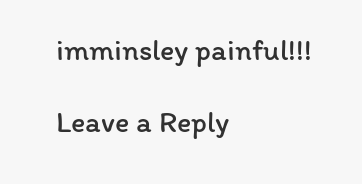imminsley painful!!!

Leave a Reply